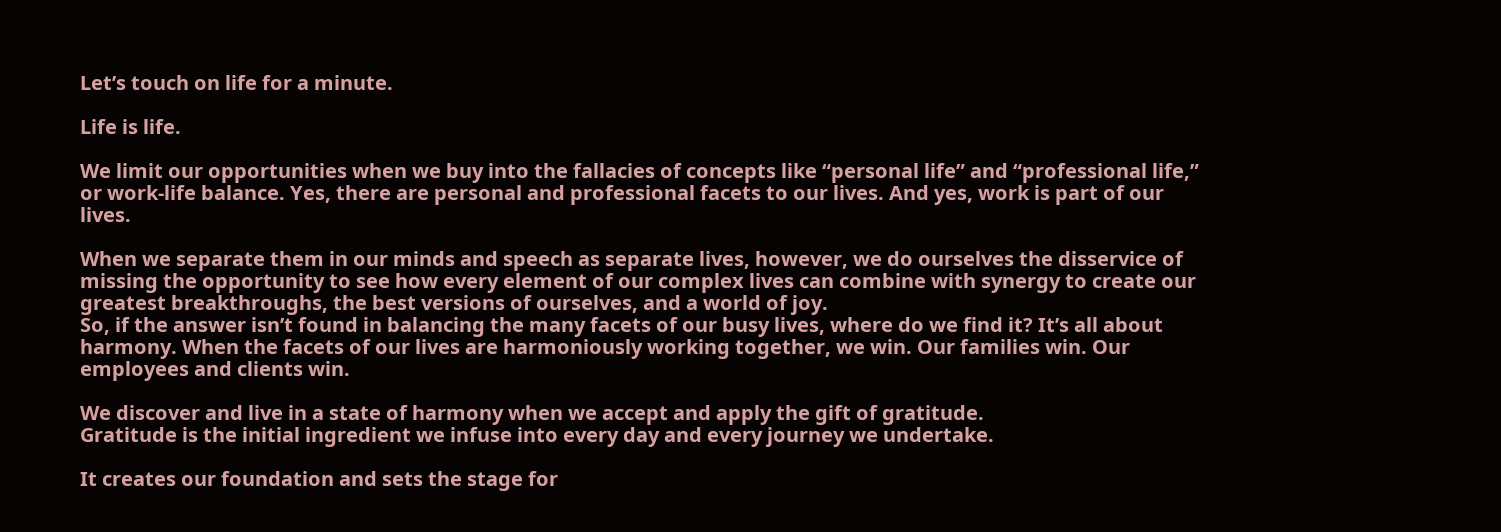Let’s touch on life for a minute.

Life is life.

We limit our opportunities when we buy into the fallacies of concepts like “personal life” and “professional life,” or work-life balance. Yes, there are personal and professional facets to our lives. And yes, work is part of our lives.

When we separate them in our minds and speech as separate lives, however, we do ourselves the disservice of missing the opportunity to see how every element of our complex lives can combine with synergy to create our greatest breakthroughs, the best versions of ourselves, and a world of joy.
So, if the answer isn’t found in balancing the many facets of our busy lives, where do we find it? It’s all about harmony. When the facets of our lives are harmoniously working together, we win. Our families win. Our employees and clients win.

We discover and live in a state of harmony when we accept and apply the gift of gratitude.
Gratitude is the initial ingredient we infuse into every day and every journey we undertake.

It creates our foundation and sets the stage for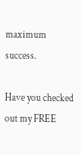maximum success.

Have you checked out my FREE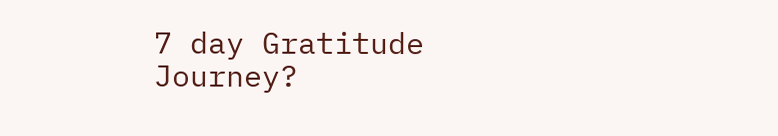7 day Gratitude Journey?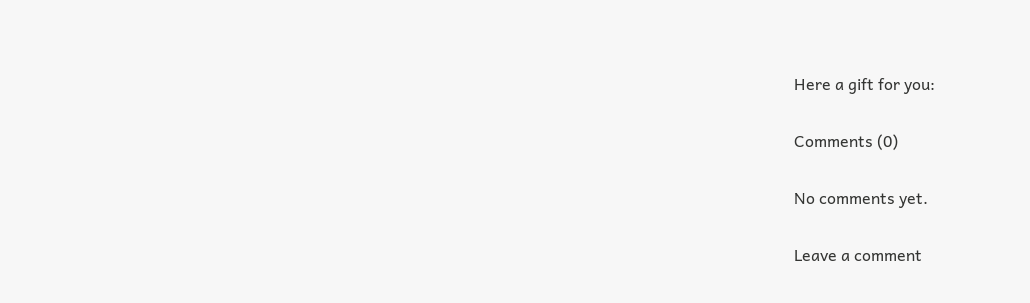Here a gift for you:

Comments (0)

No comments yet.

Leave a comment